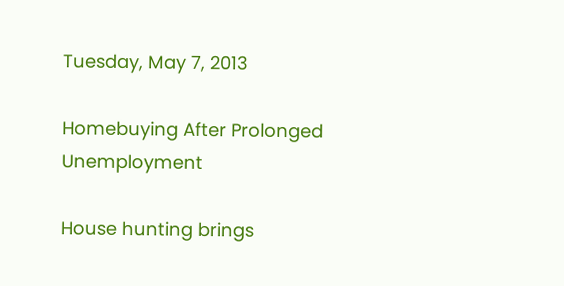Tuesday, May 7, 2013

Homebuying After Prolonged Unemployment

House hunting brings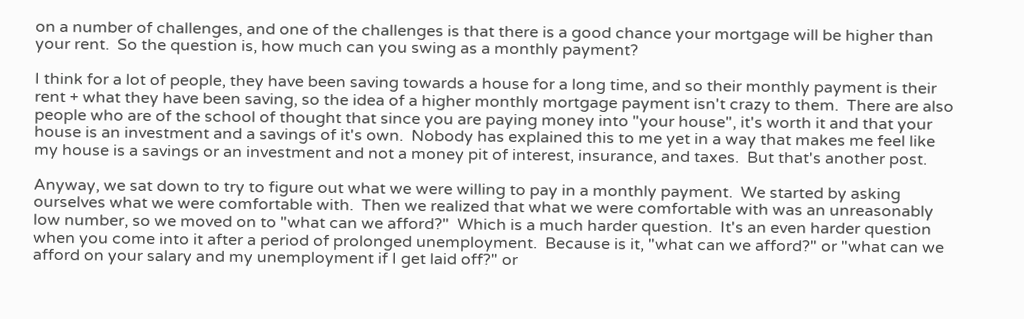on a number of challenges, and one of the challenges is that there is a good chance your mortgage will be higher than your rent.  So the question is, how much can you swing as a monthly payment?

I think for a lot of people, they have been saving towards a house for a long time, and so their monthly payment is their rent + what they have been saving, so the idea of a higher monthly mortgage payment isn't crazy to them.  There are also people who are of the school of thought that since you are paying money into "your house", it's worth it and that your house is an investment and a savings of it's own.  Nobody has explained this to me yet in a way that makes me feel like my house is a savings or an investment and not a money pit of interest, insurance, and taxes.  But that's another post.

Anyway, we sat down to try to figure out what we were willing to pay in a monthly payment.  We started by asking ourselves what we were comfortable with.  Then we realized that what we were comfortable with was an unreasonably low number, so we moved on to "what can we afford?"  Which is a much harder question.  It's an even harder question when you come into it after a period of prolonged unemployment.  Because is it, "what can we afford?" or "what can we afford on your salary and my unemployment if I get laid off?" or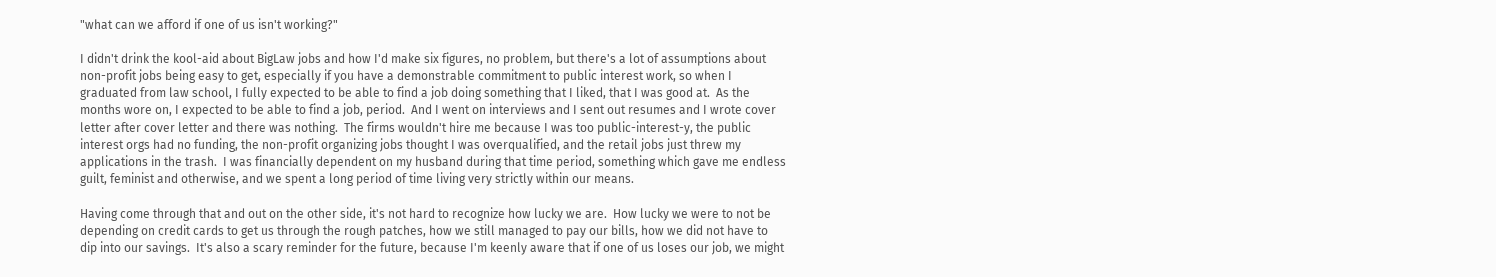"what can we afford if one of us isn't working?"

I didn't drink the kool-aid about BigLaw jobs and how I'd make six figures, no problem, but there's a lot of assumptions about non-profit jobs being easy to get, especially if you have a demonstrable commitment to public interest work, so when I graduated from law school, I fully expected to be able to find a job doing something that I liked, that I was good at.  As the months wore on, I expected to be able to find a job, period.  And I went on interviews and I sent out resumes and I wrote cover letter after cover letter and there was nothing.  The firms wouldn't hire me because I was too public-interest-y, the public interest orgs had no funding, the non-profit organizing jobs thought I was overqualified, and the retail jobs just threw my applications in the trash.  I was financially dependent on my husband during that time period, something which gave me endless guilt, feminist and otherwise, and we spent a long period of time living very strictly within our means.

Having come through that and out on the other side, it's not hard to recognize how lucky we are.  How lucky we were to not be depending on credit cards to get us through the rough patches, how we still managed to pay our bills, how we did not have to dip into our savings.  It's also a scary reminder for the future, because I'm keenly aware that if one of us loses our job, we might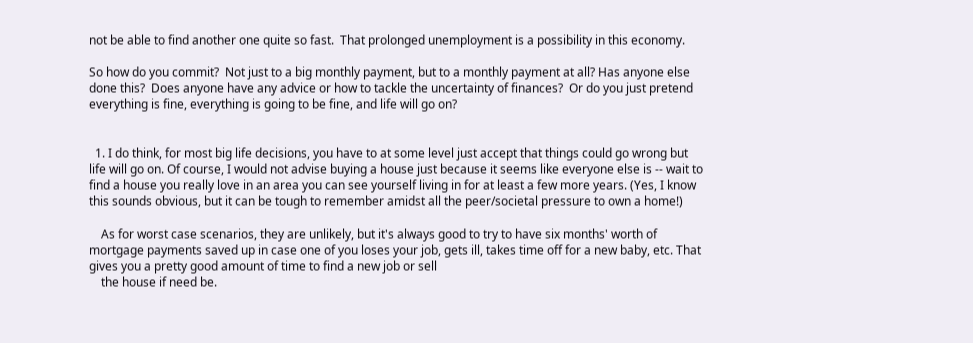not be able to find another one quite so fast.  That prolonged unemployment is a possibility in this economy.

So how do you commit?  Not just to a big monthly payment, but to a monthly payment at all? Has anyone else done this?  Does anyone have any advice or how to tackle the uncertainty of finances?  Or do you just pretend everything is fine, everything is going to be fine, and life will go on?


  1. I do think, for most big life decisions, you have to at some level just accept that things could go wrong but life will go on. Of course, I would not advise buying a house just because it seems like everyone else is -- wait to find a house you really love in an area you can see yourself living in for at least a few more years. (Yes, I know this sounds obvious, but it can be tough to remember amidst all the peer/societal pressure to own a home!)

    As for worst case scenarios, they are unlikely, but it's always good to try to have six months' worth of mortgage payments saved up in case one of you loses your job, gets ill, takes time off for a new baby, etc. That gives you a pretty good amount of time to find a new job or sell
    the house if need be.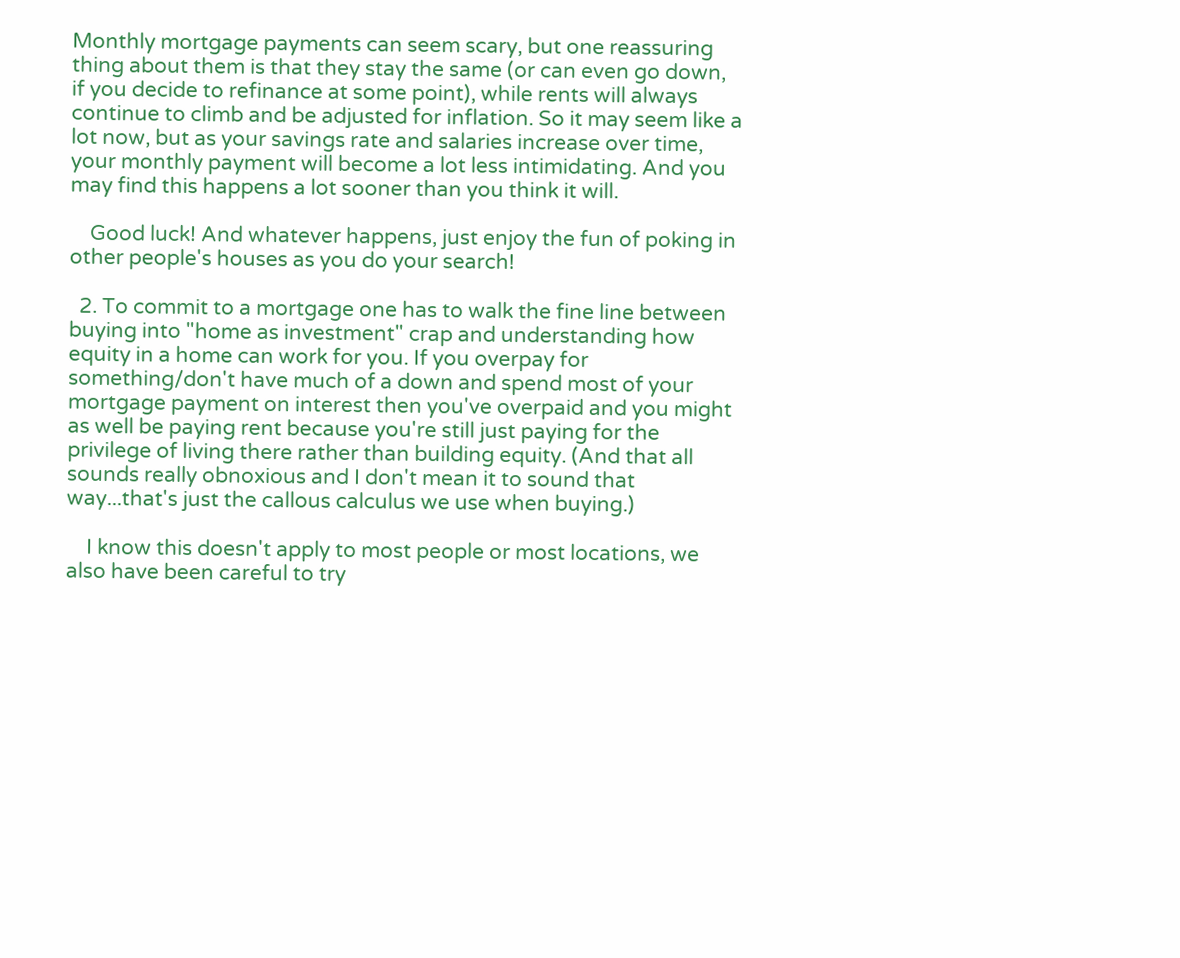Monthly mortgage payments can seem scary, but one reassuring thing about them is that they stay the same (or can even go down, if you decide to refinance at some point), while rents will always continue to climb and be adjusted for inflation. So it may seem like a lot now, but as your savings rate and salaries increase over time, your monthly payment will become a lot less intimidating. And you may find this happens a lot sooner than you think it will.

    Good luck! And whatever happens, just enjoy the fun of poking in other people's houses as you do your search!

  2. To commit to a mortgage one has to walk the fine line between buying into "home as investment" crap and understanding how equity in a home can work for you. If you overpay for something/don't have much of a down and spend most of your mortgage payment on interest then you've overpaid and you might as well be paying rent because you're still just paying for the privilege of living there rather than building equity. (And that all sounds really obnoxious and I don't mean it to sound that way...that's just the callous calculus we use when buying.)

    I know this doesn't apply to most people or most locations, we also have been careful to try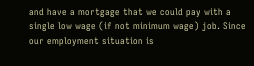and have a mortgage that we could pay with a single low wage (if not minimum wage) job. Since our employment situation is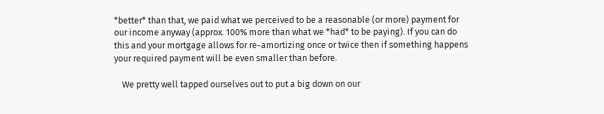*better* than that, we paid what we perceived to be a reasonable (or more) payment for our income anyway (approx. 100% more than what we *had* to be paying). If you can do this and your mortgage allows for re-amortizing once or twice then if something happens your required payment will be even smaller than before.

    We pretty well tapped ourselves out to put a big down on our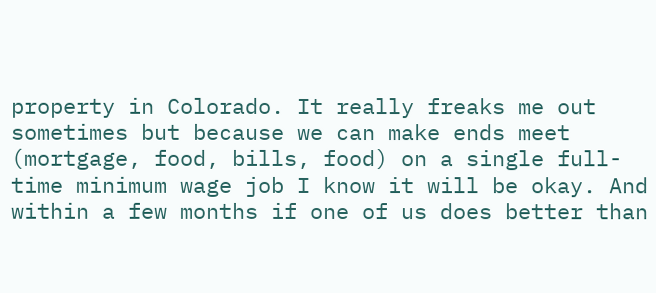property in Colorado. It really freaks me out sometimes but because we can make ends meet (mortgage, food, bills, food) on a single full-time minimum wage job I know it will be okay. And within a few months if one of us does better than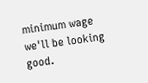minimum wage we'll be looking good.